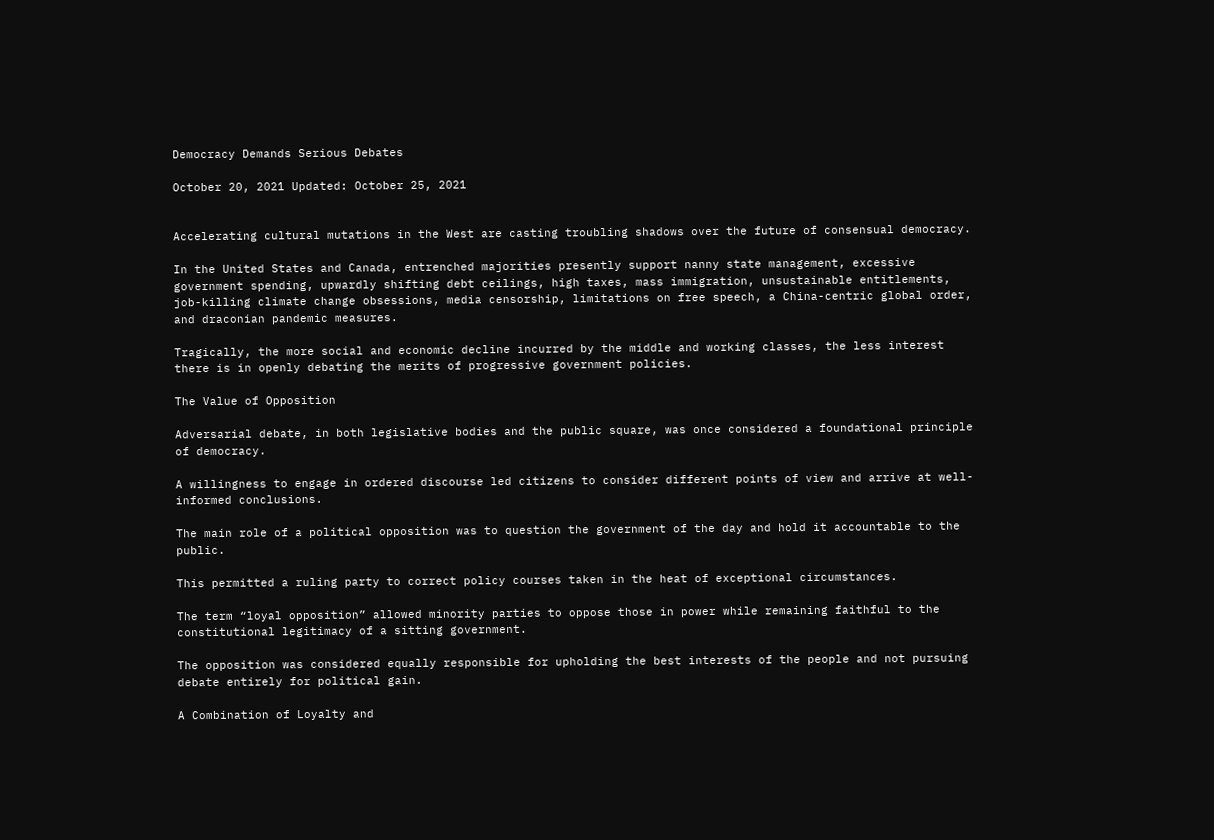Democracy Demands Serious Debates

October 20, 2021 Updated: October 25, 2021


Accelerating cultural mutations in the West are casting troubling shadows over the future of consensual democracy.

In the United States and Canada, entrenched majorities presently support nanny state management, excessive government spending, upwardly shifting debt ceilings, high taxes, mass immigration, unsustainable entitlements, job-killing climate change obsessions, media censorship, limitations on free speech, a China-centric global order, and draconian pandemic measures.

Tragically, the more social and economic decline incurred by the middle and working classes, the less interest there is in openly debating the merits of progressive government policies.

The Value of Opposition

Adversarial debate, in both legislative bodies and the public square, was once considered a foundational principle of democracy.

A willingness to engage in ordered discourse led citizens to consider different points of view and arrive at well-informed conclusions.

The main role of a political opposition was to question the government of the day and hold it accountable to the public.

This permitted a ruling party to correct policy courses taken in the heat of exceptional circumstances.

The term “loyal opposition” allowed minority parties to oppose those in power while remaining faithful to the constitutional legitimacy of a sitting government.

The opposition was considered equally responsible for upholding the best interests of the people and not pursuing debate entirely for political gain.

A Combination of Loyalty and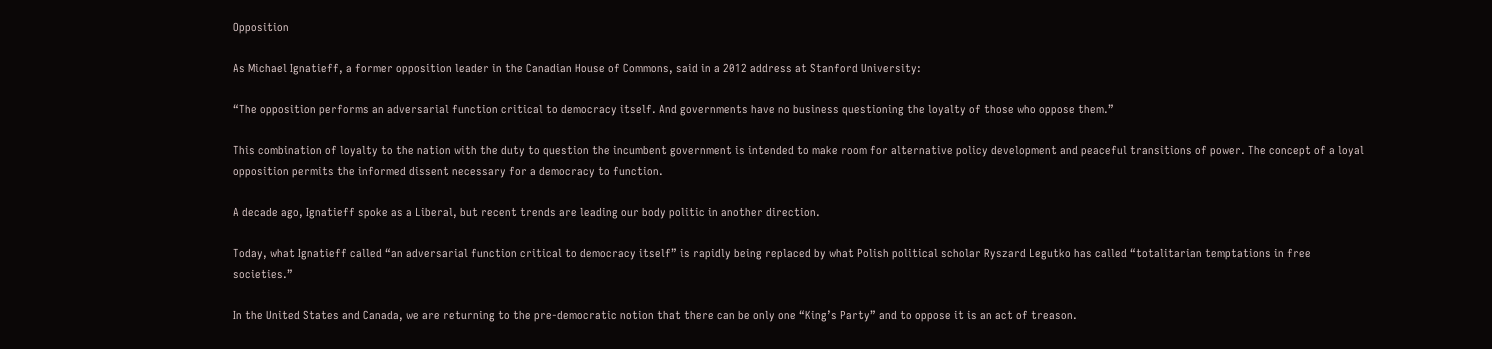Opposition

As Michael Ignatieff, a former opposition leader in the Canadian House of Commons, said in a 2012 address at Stanford University:

“The opposition performs an adversarial function critical to democracy itself. And governments have no business questioning the loyalty of those who oppose them.”

This combination of loyalty to the nation with the duty to question the incumbent government is intended to make room for alternative policy development and peaceful transitions of power. The concept of a loyal opposition permits the informed dissent necessary for a democracy to function.

A decade ago, Ignatieff spoke as a Liberal, but recent trends are leading our body politic in another direction.

Today, what Ignatieff called “an adversarial function critical to democracy itself” is rapidly being replaced by what Polish political scholar Ryszard Legutko has called “totalitarian temptations in free societies.”

In the United States and Canada, we are returning to the pre-democratic notion that there can be only one “King’s Party” and to oppose it is an act of treason.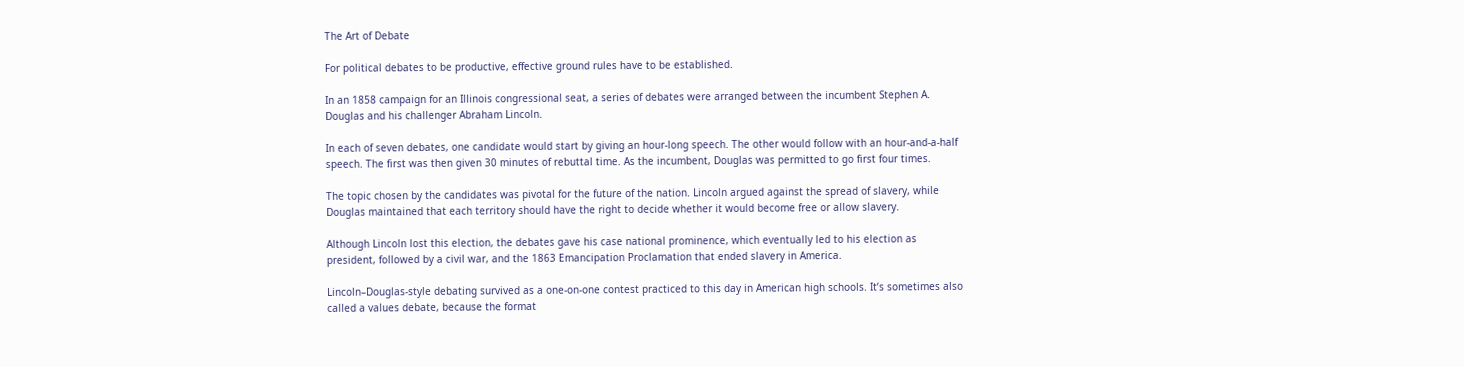The Art of Debate

For political debates to be productive, effective ground rules have to be established.

In an 1858 campaign for an Illinois congressional seat, a series of debates were arranged between the incumbent Stephen A. Douglas and his challenger Abraham Lincoln.

In each of seven debates, one candidate would start by giving an hour-long speech. The other would follow with an hour-and-a-half speech. The first was then given 30 minutes of rebuttal time. As the incumbent, Douglas was permitted to go first four times.

The topic chosen by the candidates was pivotal for the future of the nation. Lincoln argued against the spread of slavery, while Douglas maintained that each territory should have the right to decide whether it would become free or allow slavery.

Although Lincoln lost this election, the debates gave his case national prominence, which eventually led to his election as president, followed by a civil war, and the 1863 Emancipation Proclamation that ended slavery in America.

Lincoln–Douglas-style debating survived as a one-on-one contest practiced to this day in American high schools. It’s sometimes also called a values debate, because the format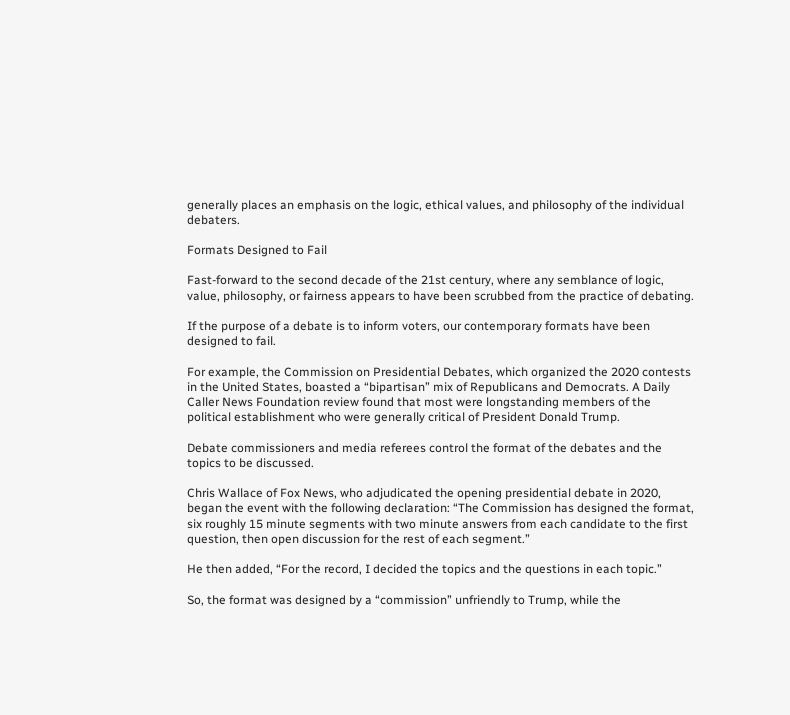generally places an emphasis on the logic, ethical values, and philosophy of the individual debaters.

Formats Designed to Fail

Fast-forward to the second decade of the 21st century, where any semblance of logic, value, philosophy, or fairness appears to have been scrubbed from the practice of debating.

If the purpose of a debate is to inform voters, our contemporary formats have been designed to fail.

For example, the Commission on Presidential Debates, which organized the 2020 contests in the United States, boasted a “bipartisan” mix of Republicans and Democrats. A Daily Caller News Foundation review found that most were longstanding members of the political establishment who were generally critical of President Donald Trump.

Debate commissioners and media referees control the format of the debates and the topics to be discussed.

Chris Wallace of Fox News, who adjudicated the opening presidential debate in 2020, began the event with the following declaration: “The Commission has designed the format, six roughly 15 minute segments with two minute answers from each candidate to the first question, then open discussion for the rest of each segment.”

He then added, “For the record, I decided the topics and the questions in each topic.”

So, the format was designed by a “commission” unfriendly to Trump, while the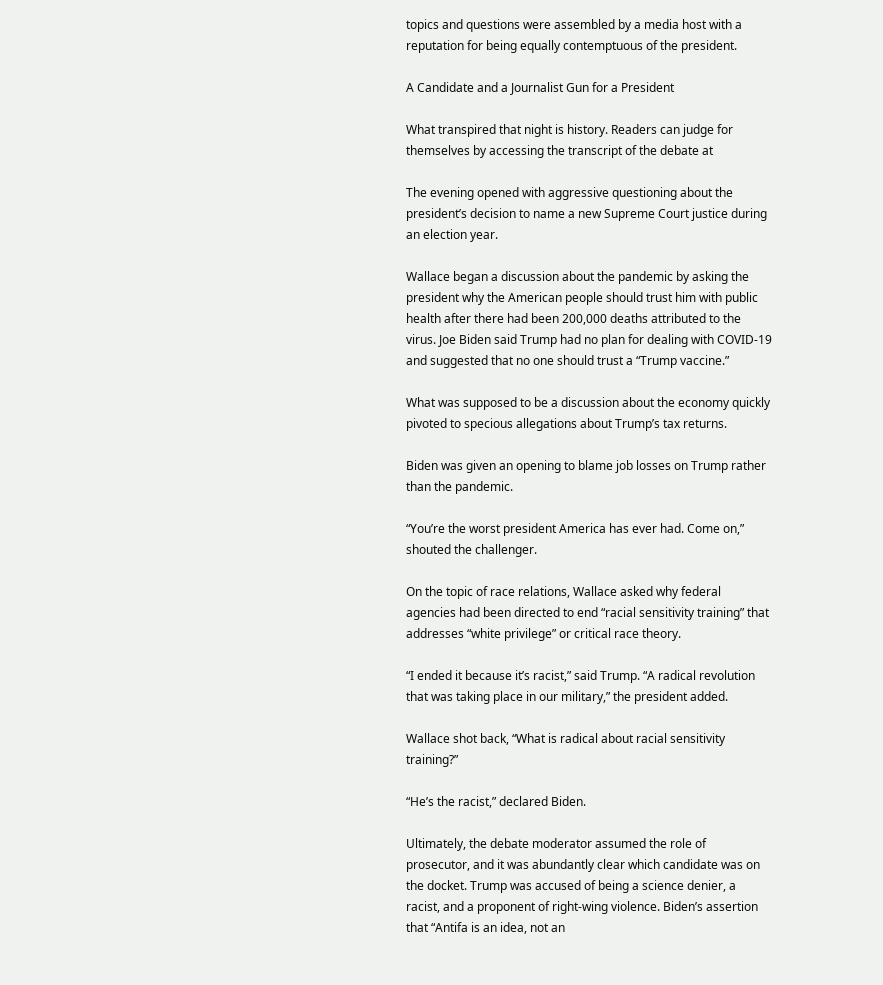topics and questions were assembled by a media host with a reputation for being equally contemptuous of the president.

A Candidate and a Journalist Gun for a President

What transpired that night is history. Readers can judge for themselves by accessing the transcript of the debate at

The evening opened with aggressive questioning about the president’s decision to name a new Supreme Court justice during an election year.

Wallace began a discussion about the pandemic by asking the president why the American people should trust him with public health after there had been 200,000 deaths attributed to the virus. Joe Biden said Trump had no plan for dealing with COVID-19 and suggested that no one should trust a “Trump vaccine.”

What was supposed to be a discussion about the economy quickly pivoted to specious allegations about Trump’s tax returns.

Biden was given an opening to blame job losses on Trump rather than the pandemic.

“You’re the worst president America has ever had. Come on,” shouted the challenger.

On the topic of race relations, Wallace asked why federal agencies had been directed to end “racial sensitivity training” that addresses “white privilege” or critical race theory.

“I ended it because it’s racist,” said Trump. “A radical revolution that was taking place in our military,” the president added.

Wallace shot back, “What is radical about racial sensitivity training?”

“He’s the racist,” declared Biden.

Ultimately, the debate moderator assumed the role of prosecutor, and it was abundantly clear which candidate was on the docket. Trump was accused of being a science denier, a racist, and a proponent of right-wing violence. Biden’s assertion that “Antifa is an idea, not an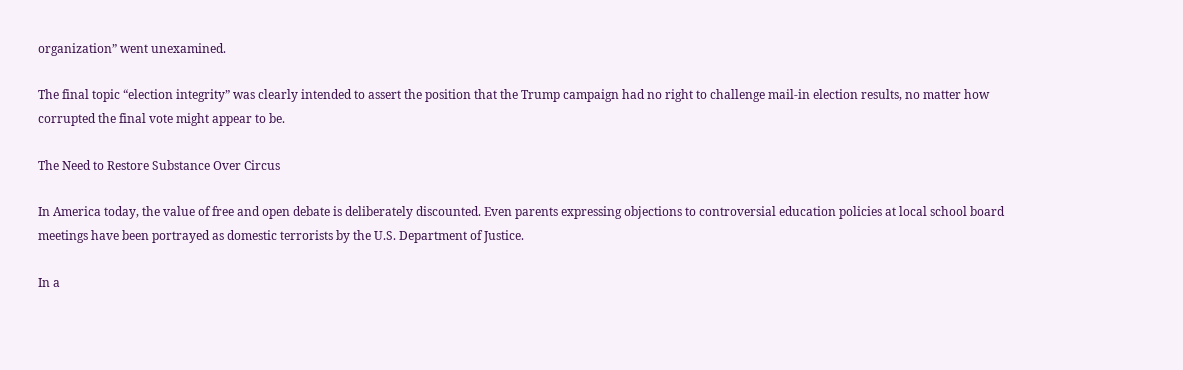organization” went unexamined.

The final topic “election integrity” was clearly intended to assert the position that the Trump campaign had no right to challenge mail-in election results, no matter how corrupted the final vote might appear to be.

The Need to Restore Substance Over Circus

In America today, the value of free and open debate is deliberately discounted. Even parents expressing objections to controversial education policies at local school board meetings have been portrayed as domestic terrorists by the U.S. Department of Justice.

In a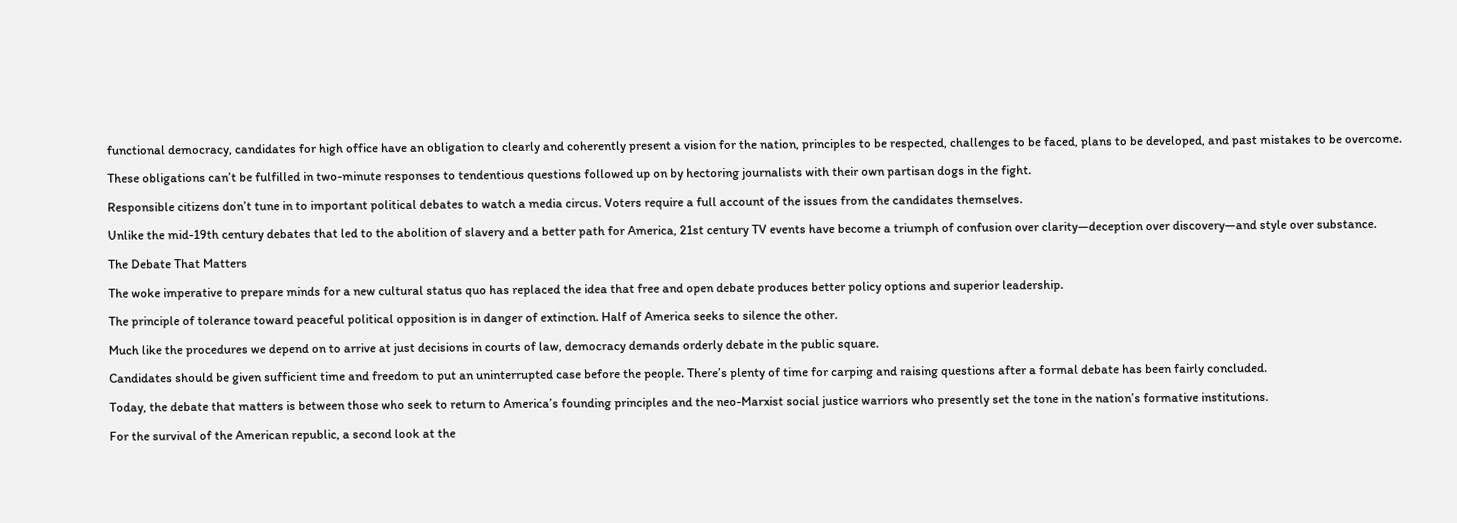functional democracy, candidates for high office have an obligation to clearly and coherently present a vision for the nation, principles to be respected, challenges to be faced, plans to be developed, and past mistakes to be overcome.

These obligations can’t be fulfilled in two-minute responses to tendentious questions followed up on by hectoring journalists with their own partisan dogs in the fight.

Responsible citizens don’t tune in to important political debates to watch a media circus. Voters require a full account of the issues from the candidates themselves.

Unlike the mid-19th century debates that led to the abolition of slavery and a better path for America, 21st century TV events have become a triumph of confusion over clarity—deception over discovery—and style over substance.

The Debate That Matters

The woke imperative to prepare minds for a new cultural status quo has replaced the idea that free and open debate produces better policy options and superior leadership.

The principle of tolerance toward peaceful political opposition is in danger of extinction. Half of America seeks to silence the other.

Much like the procedures we depend on to arrive at just decisions in courts of law, democracy demands orderly debate in the public square.

Candidates should be given sufficient time and freedom to put an uninterrupted case before the people. There’s plenty of time for carping and raising questions after a formal debate has been fairly concluded.

Today, the debate that matters is between those who seek to return to America’s founding principles and the neo-Marxist social justice warriors who presently set the tone in the nation’s formative institutions.

For the survival of the American republic, a second look at the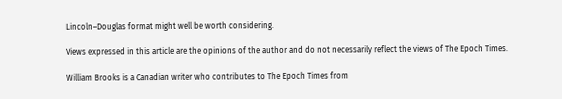Lincoln–Douglas format might well be worth considering.

Views expressed in this article are the opinions of the author and do not necessarily reflect the views of The Epoch Times.

William Brooks is a Canadian writer who contributes to The Epoch Times from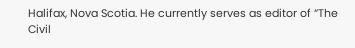Halifax, Nova Scotia. He currently serves as editor of “The Civil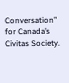Conversation” for Canada’s Civitas Society.